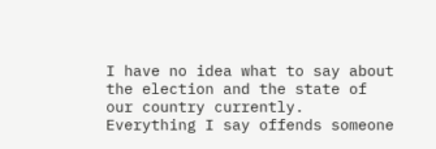I have no idea what to say about the election and the state of our country currently. Everything I say offends someone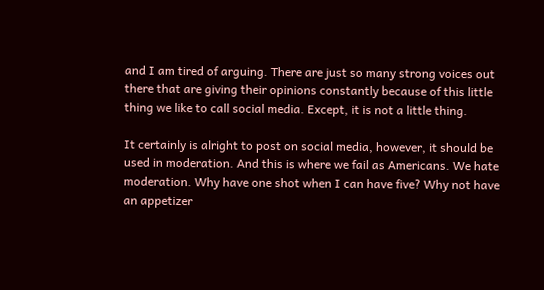and I am tired of arguing. There are just so many strong voices out there that are giving their opinions constantly because of this little thing we like to call social media. Except, it is not a little thing.

It certainly is alright to post on social media, however, it should be used in moderation. And this is where we fail as Americans. We hate moderation. Why have one shot when I can have five? Why not have an appetizer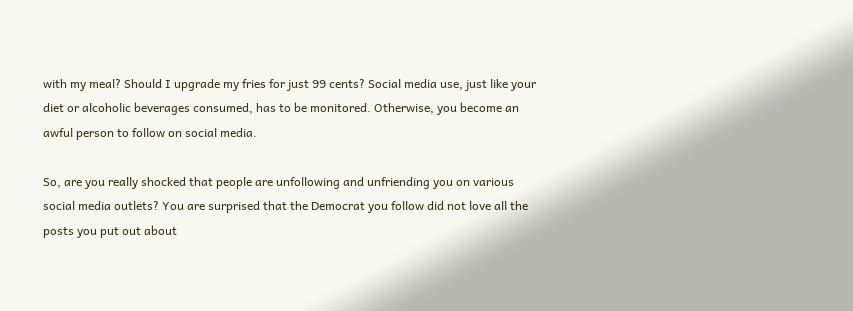with my meal? Should I upgrade my fries for just 99 cents? Social media use, just like your diet or alcoholic beverages consumed, has to be monitored. Otherwise, you become an awful person to follow on social media.

So, are you really shocked that people are unfollowing and unfriending you on various social media outlets? You are surprised that the Democrat you follow did not love all the posts you put out about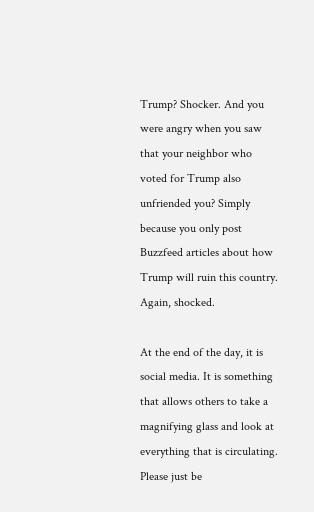Trump? Shocker. And you were angry when you saw that your neighbor who voted for Trump also unfriended you? Simply because you only post Buzzfeed articles about how Trump will ruin this country. Again, shocked.

At the end of the day, it is social media. It is something that allows others to take a magnifying glass and look at everything that is circulating. Please just be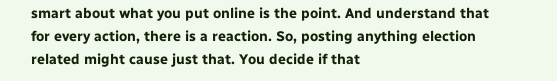smart about what you put online is the point. And understand that for every action, there is a reaction. So, posting anything election related might cause just that. You decide if that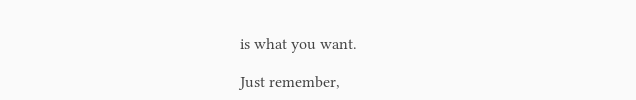is what you want.

Just remember,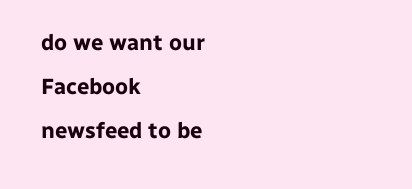do we want our Facebook newsfeed to be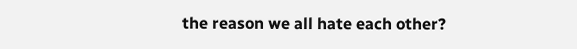the reason we all hate each other?